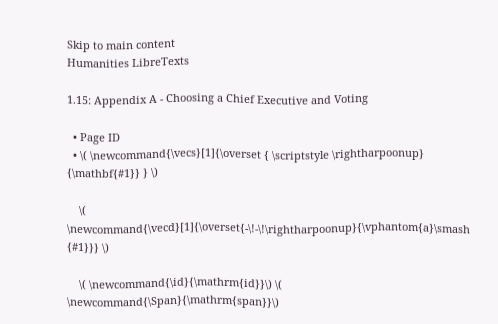Skip to main content
Humanities LibreTexts

1.15: Appendix A - Choosing a Chief Executive and Voting

  • Page ID
  • \( \newcommand{\vecs}[1]{\overset { \scriptstyle \rightharpoonup} {\mathbf{#1}} } \)

    \( \newcommand{\vecd}[1]{\overset{-\!-\!\rightharpoonup}{\vphantom{a}\smash {#1}}} \)

    \( \newcommand{\id}{\mathrm{id}}\) \( \newcommand{\Span}{\mathrm{span}}\)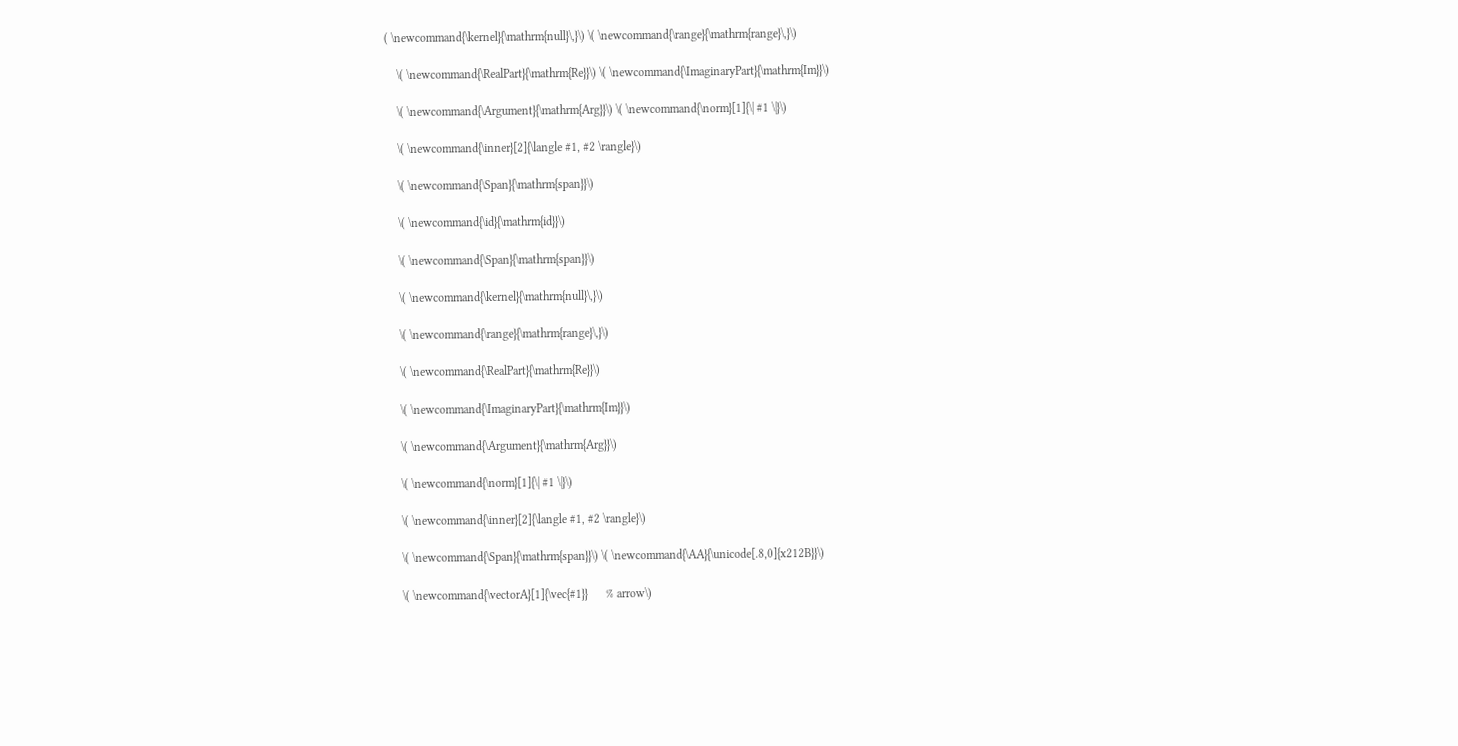( \newcommand{\kernel}{\mathrm{null}\,}\) \( \newcommand{\range}{\mathrm{range}\,}\)

    \( \newcommand{\RealPart}{\mathrm{Re}}\) \( \newcommand{\ImaginaryPart}{\mathrm{Im}}\)

    \( \newcommand{\Argument}{\mathrm{Arg}}\) \( \newcommand{\norm}[1]{\| #1 \|}\)

    \( \newcommand{\inner}[2]{\langle #1, #2 \rangle}\)

    \( \newcommand{\Span}{\mathrm{span}}\)

    \( \newcommand{\id}{\mathrm{id}}\)

    \( \newcommand{\Span}{\mathrm{span}}\)

    \( \newcommand{\kernel}{\mathrm{null}\,}\)

    \( \newcommand{\range}{\mathrm{range}\,}\)

    \( \newcommand{\RealPart}{\mathrm{Re}}\)

    \( \newcommand{\ImaginaryPart}{\mathrm{Im}}\)

    \( \newcommand{\Argument}{\mathrm{Arg}}\)

    \( \newcommand{\norm}[1]{\| #1 \|}\)

    \( \newcommand{\inner}[2]{\langle #1, #2 \rangle}\)

    \( \newcommand{\Span}{\mathrm{span}}\) \( \newcommand{\AA}{\unicode[.8,0]{x212B}}\)

    \( \newcommand{\vectorA}[1]{\vec{#1}}      % arrow\)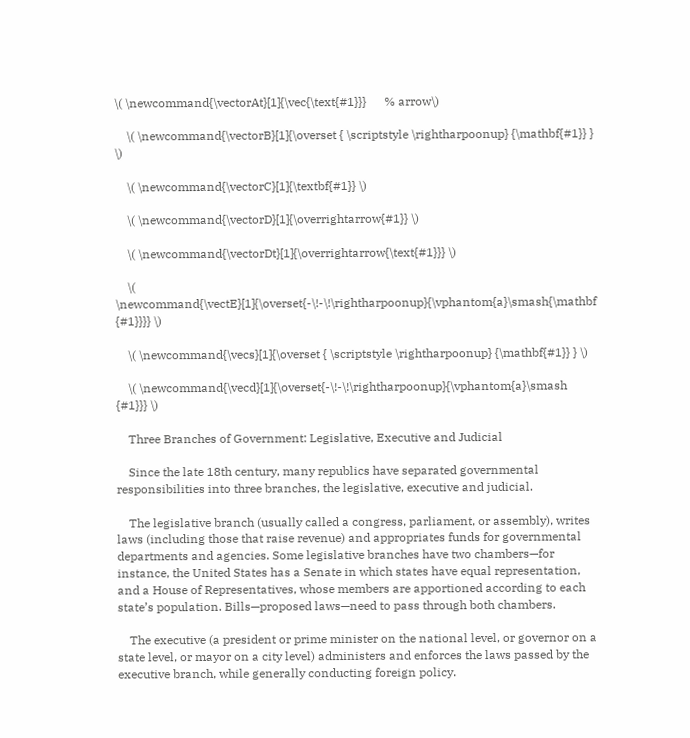\( \newcommand{\vectorAt}[1]{\vec{\text{#1}}}      % arrow\)

    \( \newcommand{\vectorB}[1]{\overset { \scriptstyle \rightharpoonup} {\mathbf{#1}} } \)

    \( \newcommand{\vectorC}[1]{\textbf{#1}} \)

    \( \newcommand{\vectorD}[1]{\overrightarrow{#1}} \)

    \( \newcommand{\vectorDt}[1]{\overrightarrow{\text{#1}}} \)

    \( \newcommand{\vectE}[1]{\overset{-\!-\!\rightharpoonup}{\vphantom{a}\smash{\mathbf {#1}}}} \)

    \( \newcommand{\vecs}[1]{\overset { \scriptstyle \rightharpoonup} {\mathbf{#1}} } \)

    \( \newcommand{\vecd}[1]{\overset{-\!-\!\rightharpoonup}{\vphantom{a}\smash {#1}}} \)

    Three Branches of Government: Legislative, Executive and Judicial

    Since the late 18th century, many republics have separated governmental responsibilities into three branches, the legislative, executive and judicial.

    The legislative branch (usually called a congress, parliament, or assembly), writes laws (including those that raise revenue) and appropriates funds for governmental departments and agencies. Some legislative branches have two chambers—for instance, the United States has a Senate in which states have equal representation, and a House of Representatives, whose members are apportioned according to each state’s population. Bills—proposed laws—need to pass through both chambers.

    The executive (a president or prime minister on the national level, or governor on a state level, or mayor on a city level) administers and enforces the laws passed by the executive branch, while generally conducting foreign policy.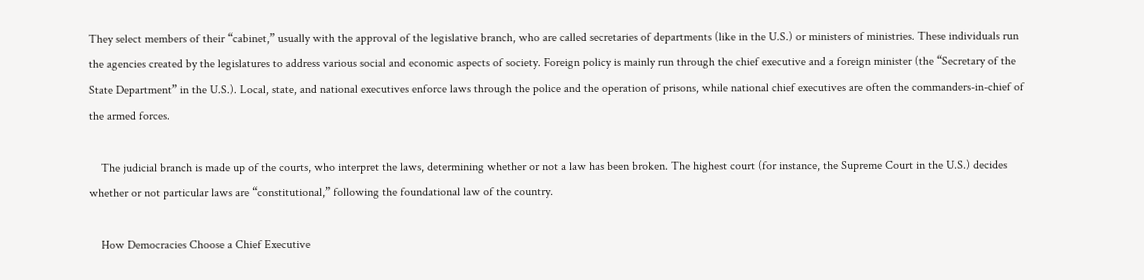They select members of their “cabinet,” usually with the approval of the legislative branch, who are called secretaries of departments (like in the U.S.) or ministers of ministries. These individuals run the agencies created by the legislatures to address various social and economic aspects of society. Foreign policy is mainly run through the chief executive and a foreign minister (the “Secretary of the State Department” in the U.S.). Local, state, and national executives enforce laws through the police and the operation of prisons, while national chief executives are often the commanders-in-chief of the armed forces.

    The judicial branch is made up of the courts, who interpret the laws, determining whether or not a law has been broken. The highest court (for instance, the Supreme Court in the U.S.) decides whether or not particular laws are “constitutional,” following the foundational law of the country.

    How Democracies Choose a Chief Executive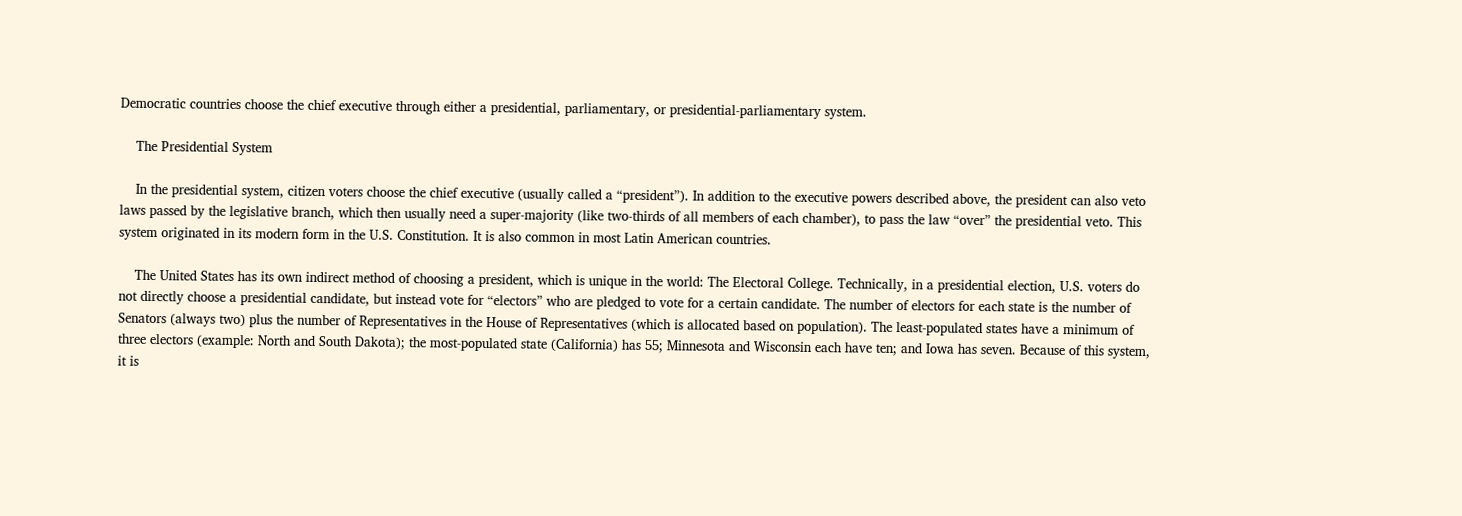Democratic countries choose the chief executive through either a presidential, parliamentary, or presidential-parliamentary system.

    The Presidential System

    In the presidential system, citizen voters choose the chief executive (usually called a “president”). In addition to the executive powers described above, the president can also veto laws passed by the legislative branch, which then usually need a super-majority (like two-thirds of all members of each chamber), to pass the law “over” the presidential veto. This system originated in its modern form in the U.S. Constitution. It is also common in most Latin American countries.

    The United States has its own indirect method of choosing a president, which is unique in the world: The Electoral College. Technically, in a presidential election, U.S. voters do not directly choose a presidential candidate, but instead vote for “electors” who are pledged to vote for a certain candidate. The number of electors for each state is the number of Senators (always two) plus the number of Representatives in the House of Representatives (which is allocated based on population). The least-populated states have a minimum of three electors (example: North and South Dakota); the most-populated state (California) has 55; Minnesota and Wisconsin each have ten; and Iowa has seven. Because of this system, it is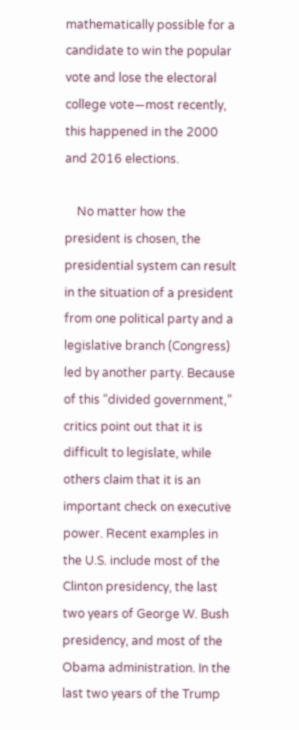mathematically possible for a candidate to win the popular vote and lose the electoral college vote—most recently, this happened in the 2000 and 2016 elections.

    No matter how the president is chosen, the presidential system can result in the situation of a president from one political party and a legislative branch (Congress) led by another party. Because of this “divided government,” critics point out that it is difficult to legislate, while others claim that it is an important check on executive power. Recent examples in the U.S. include most of the Clinton presidency, the last two years of George W. Bush presidency, and most of the Obama administration. In the last two years of the Trump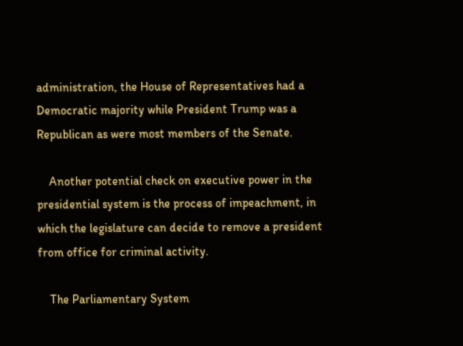administration, the House of Representatives had a Democratic majority while President Trump was a Republican as were most members of the Senate.

    Another potential check on executive power in the presidential system is the process of impeachment, in which the legislature can decide to remove a president from office for criminal activity.

    The Parliamentary System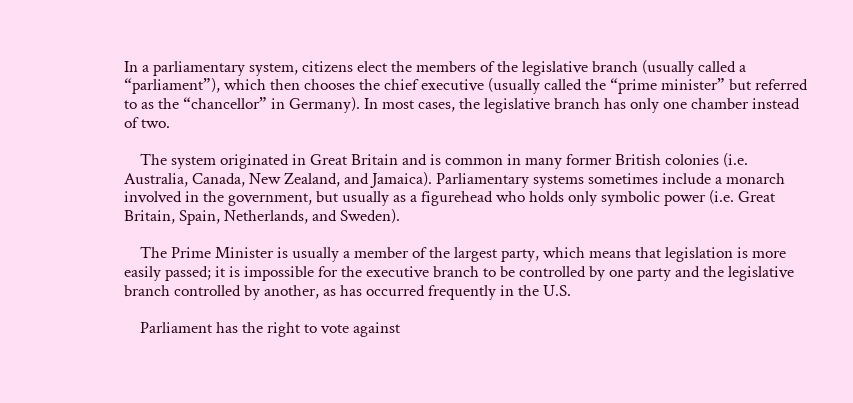In a parliamentary system, citizens elect the members of the legislative branch (usually called a “parliament”), which then chooses the chief executive (usually called the “prime minister” but referred to as the “chancellor” in Germany). In most cases, the legislative branch has only one chamber instead of two.

    The system originated in Great Britain and is common in many former British colonies (i.e. Australia, Canada, New Zealand, and Jamaica). Parliamentary systems sometimes include a monarch involved in the government, but usually as a figurehead who holds only symbolic power (i.e. Great Britain, Spain, Netherlands, and Sweden).

    The Prime Minister is usually a member of the largest party, which means that legislation is more easily passed; it is impossible for the executive branch to be controlled by one party and the legislative branch controlled by another, as has occurred frequently in the U.S.

    Parliament has the right to vote against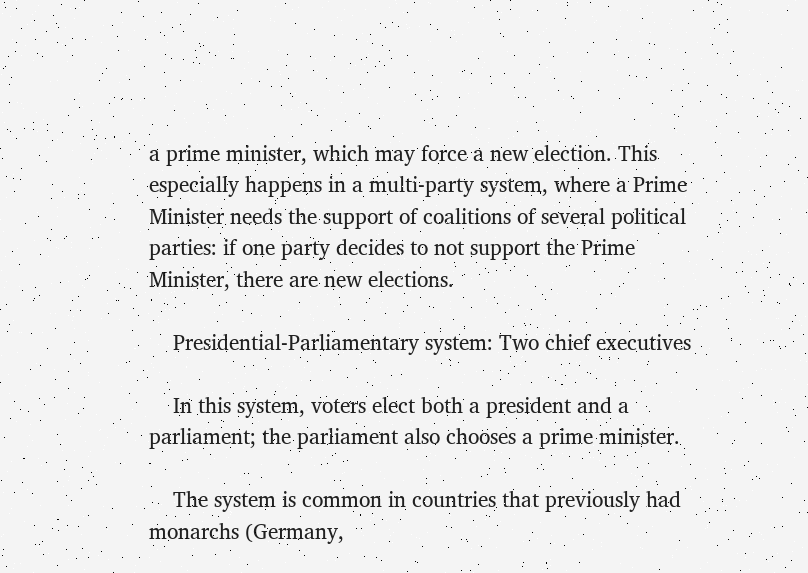a prime minister, which may force a new election. This especially happens in a multi-party system, where a Prime Minister needs the support of coalitions of several political parties: if one party decides to not support the Prime Minister, there are new elections.

    Presidential-Parliamentary system: Two chief executives

    In this system, voters elect both a president and a parliament; the parliament also chooses a prime minister.

    The system is common in countries that previously had monarchs (Germany,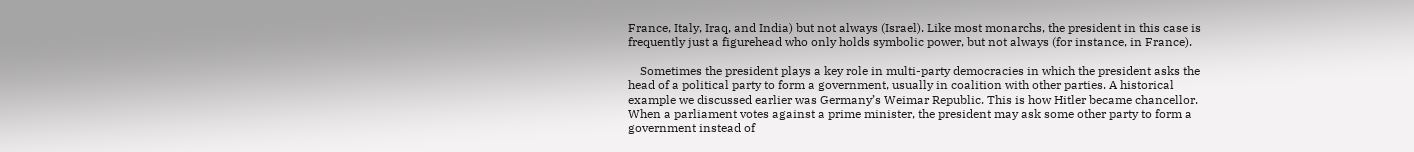France, Italy, Iraq, and India) but not always (Israel). Like most monarchs, the president in this case is frequently just a figurehead who only holds symbolic power, but not always (for instance, in France).

    Sometimes the president plays a key role in multi-party democracies in which the president asks the head of a political party to form a government, usually in coalition with other parties. A historical example we discussed earlier was Germany’s Weimar Republic. This is how Hitler became chancellor. When a parliament votes against a prime minister, the president may ask some other party to form a government instead of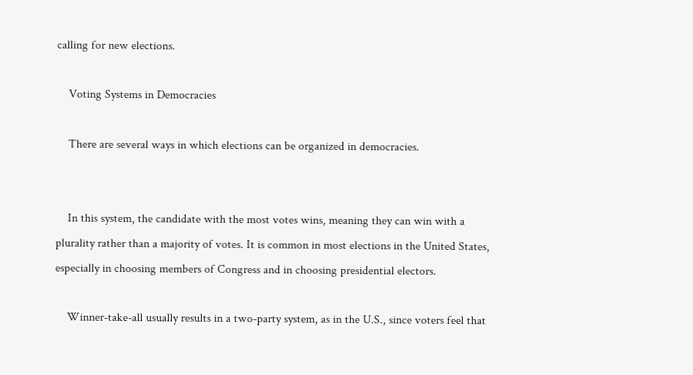calling for new elections.

    Voting Systems in Democracies

    There are several ways in which elections can be organized in democracies.


    In this system, the candidate with the most votes wins, meaning they can win with a plurality rather than a majority of votes. It is common in most elections in the United States, especially in choosing members of Congress and in choosing presidential electors.

    Winner-take-all usually results in a two-party system, as in the U.S., since voters feel that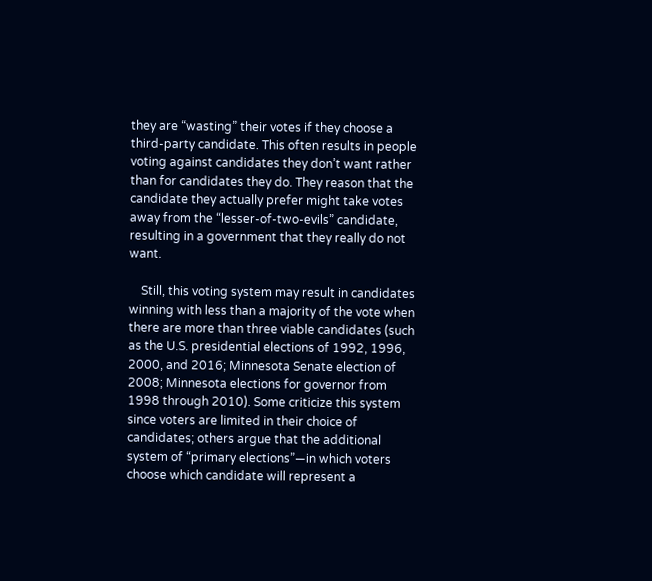they are “wasting” their votes if they choose a third-party candidate. This often results in people voting against candidates they don’t want rather than for candidates they do. They reason that the candidate they actually prefer might take votes away from the “lesser-of-two-evils” candidate, resulting in a government that they really do not want.

    Still, this voting system may result in candidates winning with less than a majority of the vote when there are more than three viable candidates (such as the U.S. presidential elections of 1992, 1996, 2000, and 2016; Minnesota Senate election of 2008; Minnesota elections for governor from 1998 through 2010). Some criticize this system since voters are limited in their choice of candidates; others argue that the additional system of “primary elections”—in which voters choose which candidate will represent a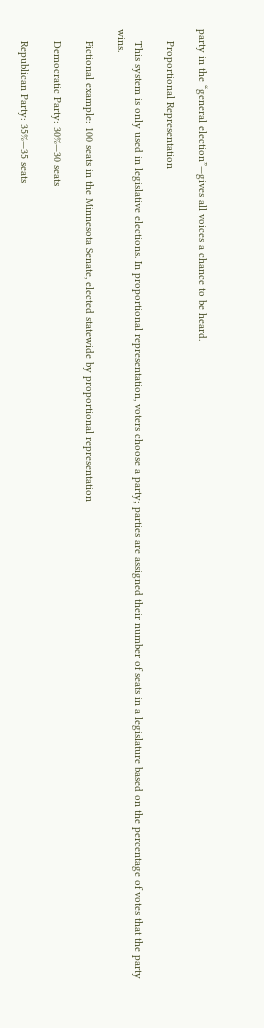party in the “general election”—gives all voices a chance to be heard.

    Proportional Representation

    This system is only used in legislative elections. In proportional representation, voters choose a party; parties are assigned their number of seats in a legislature based on the percentage of votes that the party wins.

    Fictional example: 100 seats in the Minnesota Senate, elected statewide by proportional representation

    Democratic Party: 30%—30 seats

    Republican Party: 35%—35 seats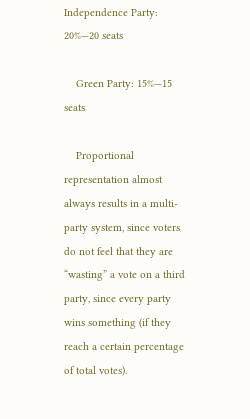Independence Party: 20%—20 seats

    Green Party: 15%—15 seats

    Proportional representation almost always results in a multi-party system, since voters do not feel that they are “wasting” a vote on a third party, since every party wins something (if they reach a certain percentage of total votes).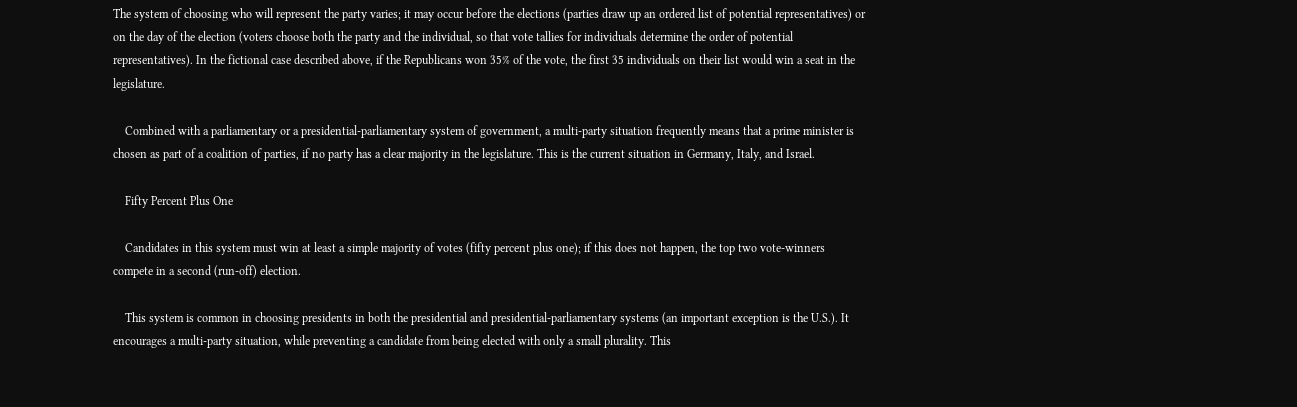The system of choosing who will represent the party varies; it may occur before the elections (parties draw up an ordered list of potential representatives) or on the day of the election (voters choose both the party and the individual, so that vote tallies for individuals determine the order of potential representatives). In the fictional case described above, if the Republicans won 35% of the vote, the first 35 individuals on their list would win a seat in the legislature.

    Combined with a parliamentary or a presidential-parliamentary system of government, a multi-party situation frequently means that a prime minister is chosen as part of a coalition of parties, if no party has a clear majority in the legislature. This is the current situation in Germany, Italy, and Israel.

    Fifty Percent Plus One

    Candidates in this system must win at least a simple majority of votes (fifty percent plus one); if this does not happen, the top two vote-winners compete in a second (run-off) election.

    This system is common in choosing presidents in both the presidential and presidential-parliamentary systems (an important exception is the U.S.). It encourages a multi-party situation, while preventing a candidate from being elected with only a small plurality. This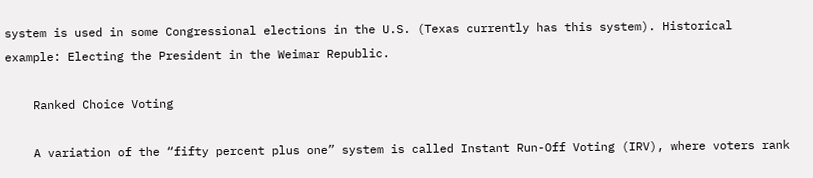system is used in some Congressional elections in the U.S. (Texas currently has this system). Historical example: Electing the President in the Weimar Republic.

    Ranked Choice Voting

    A variation of the “fifty percent plus one” system is called Instant Run-Off Voting (IRV), where voters rank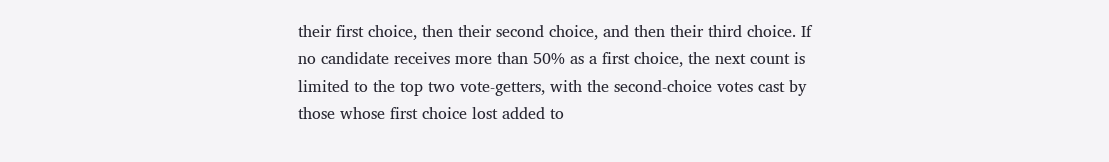their first choice, then their second choice, and then their third choice. If no candidate receives more than 50% as a first choice, the next count is limited to the top two vote-getters, with the second-choice votes cast by those whose first choice lost added to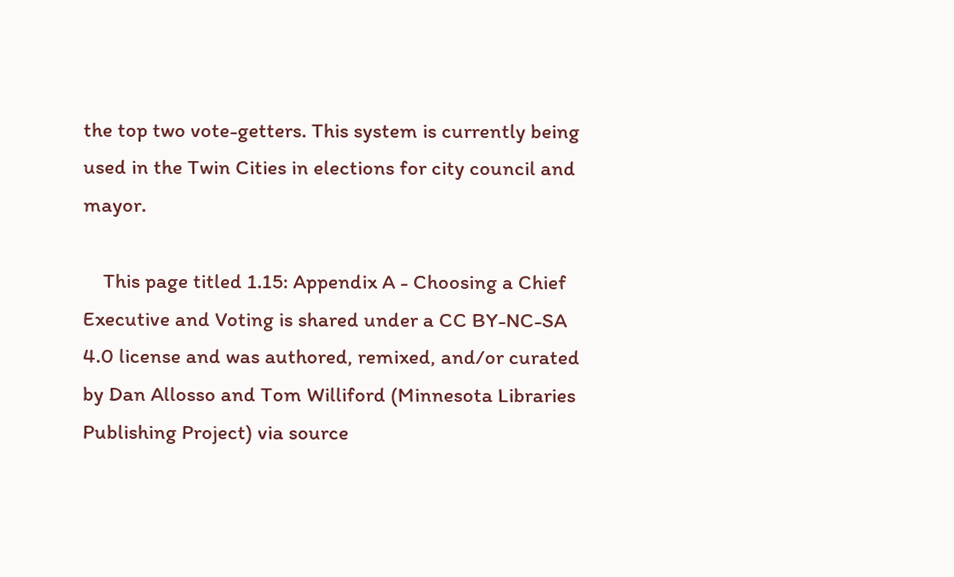the top two vote-getters. This system is currently being used in the Twin Cities in elections for city council and mayor.

    This page titled 1.15: Appendix A - Choosing a Chief Executive and Voting is shared under a CC BY-NC-SA 4.0 license and was authored, remixed, and/or curated by Dan Allosso and Tom Williford (Minnesota Libraries Publishing Project) via source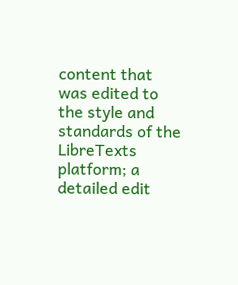content that was edited to the style and standards of the LibreTexts platform; a detailed edit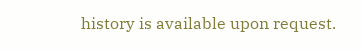history is available upon request.